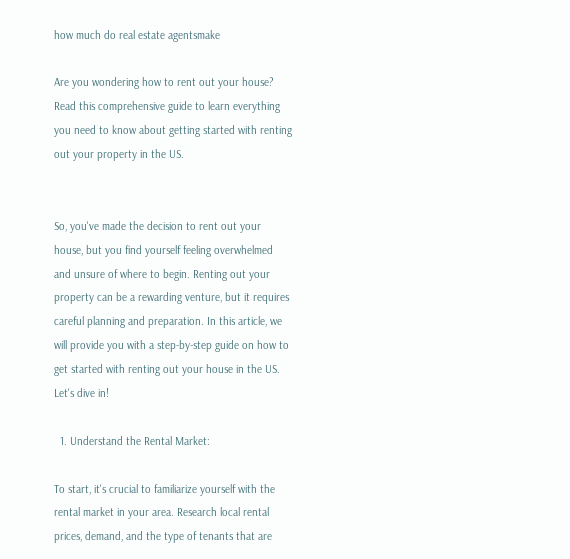how much do real estate agentsmake

Are you wondering how to rent out your house? Read this comprehensive guide to learn everything you need to know about getting started with renting out your property in the US.


So, you've made the decision to rent out your house, but you find yourself feeling overwhelmed and unsure of where to begin. Renting out your property can be a rewarding venture, but it requires careful planning and preparation. In this article, we will provide you with a step-by-step guide on how to get started with renting out your house in the US. Let's dive in!

  1. Understand the Rental Market:

To start, it's crucial to familiarize yourself with the rental market in your area. Research local rental prices, demand, and the type of tenants that are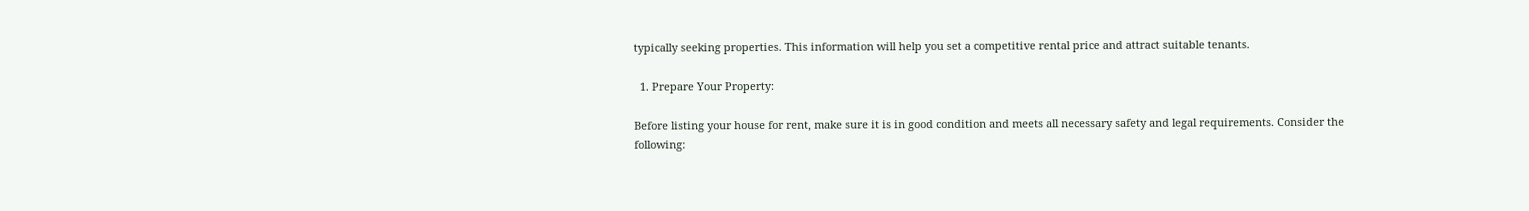typically seeking properties. This information will help you set a competitive rental price and attract suitable tenants.

  1. Prepare Your Property:

Before listing your house for rent, make sure it is in good condition and meets all necessary safety and legal requirements. Consider the following: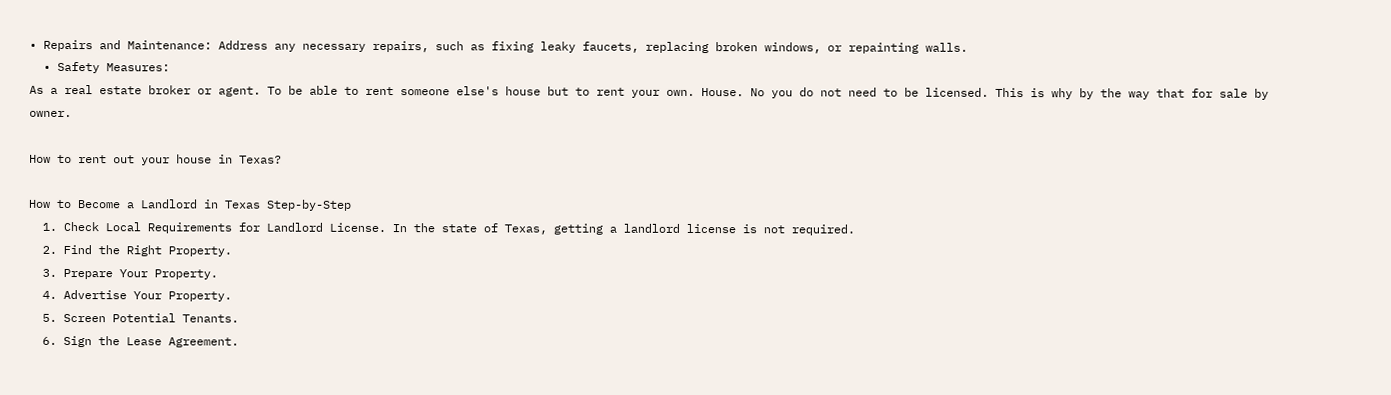• Repairs and Maintenance: Address any necessary repairs, such as fixing leaky faucets, replacing broken windows, or repainting walls.
  • Safety Measures:
As a real estate broker or agent. To be able to rent someone else's house but to rent your own. House. No you do not need to be licensed. This is why by the way that for sale by owner.

How to rent out your house in Texas?

How to Become a Landlord in Texas Step-by-Step
  1. Check Local Requirements for Landlord License. In the state of Texas, getting a landlord license is not required.
  2. Find the Right Property.
  3. Prepare Your Property.
  4. Advertise Your Property.
  5. Screen Potential Tenants.
  6. Sign the Lease Agreement.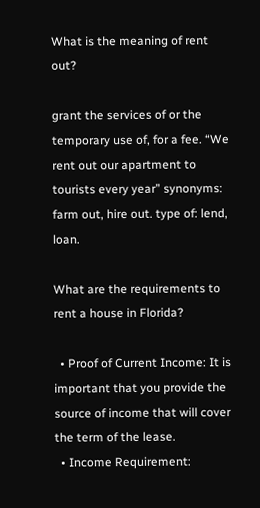What is the meaning of rent out?

grant the services of or the temporary use of, for a fee. “We rent out our apartment to tourists every year” synonyms: farm out, hire out. type of: lend, loan.

What are the requirements to rent a house in Florida?

  • Proof of Current Income: It is important that you provide the source of income that will cover the term of the lease.
  • Income Requirement: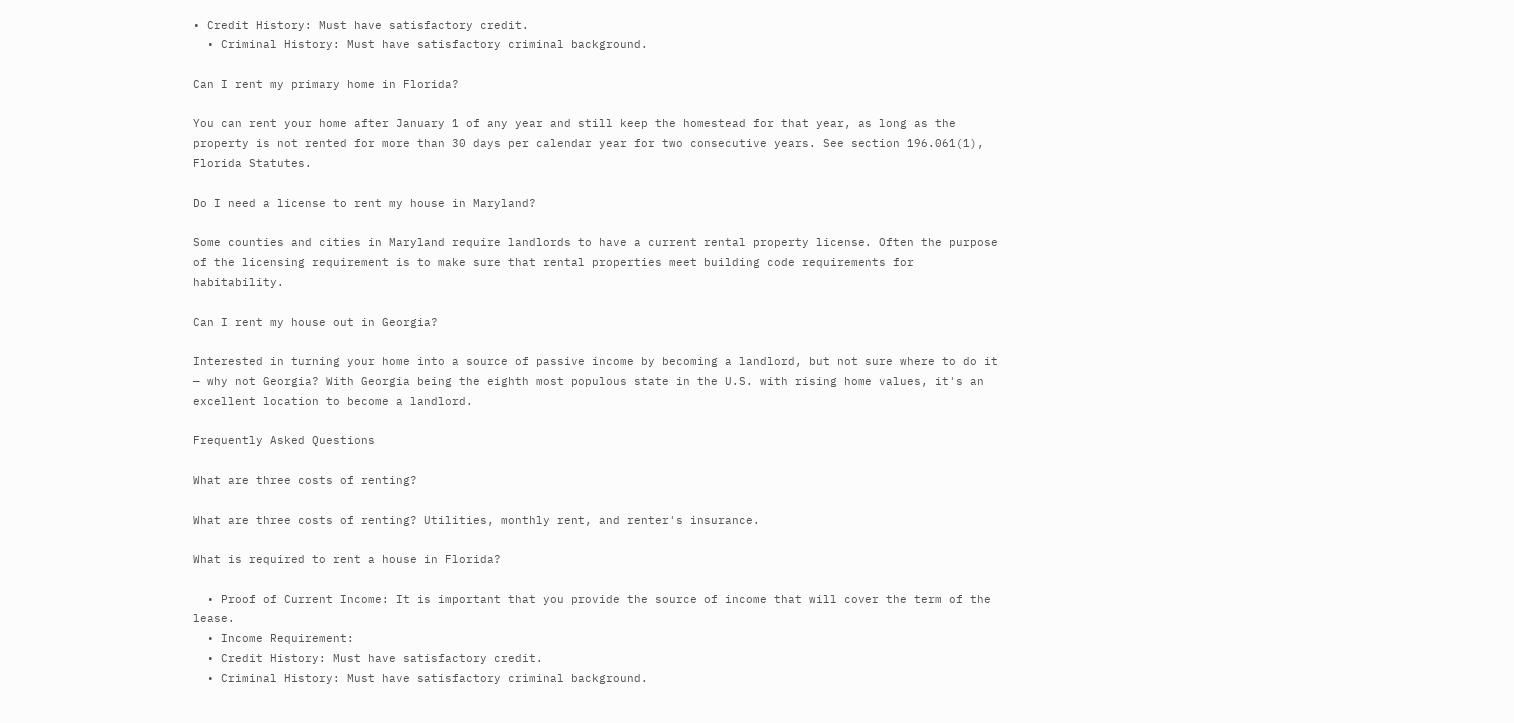• Credit History: Must have satisfactory credit.
  • Criminal History: Must have satisfactory criminal background.

Can I rent my primary home in Florida?

You can rent your home after January 1 of any year and still keep the homestead for that year, as long as the property is not rented for more than 30 days per calendar year for two consecutive years. See section 196.061(1), Florida Statutes.

Do I need a license to rent my house in Maryland?

Some counties and cities in Maryland require landlords to have a current rental property license. Often the purpose of the licensing requirement is to make sure that rental properties meet building code requirements for habitability.

Can I rent my house out in Georgia?

Interested in turning your home into a source of passive income by becoming a landlord, but not sure where to do it — why not Georgia? With Georgia being the eighth most populous state in the U.S. with rising home values, it's an excellent location to become a landlord.

Frequently Asked Questions

What are three costs of renting?

What are three costs of renting? Utilities, monthly rent, and renter's insurance.

What is required to rent a house in Florida?

  • Proof of Current Income: It is important that you provide the source of income that will cover the term of the lease.
  • Income Requirement:
  • Credit History: Must have satisfactory credit.
  • Criminal History: Must have satisfactory criminal background.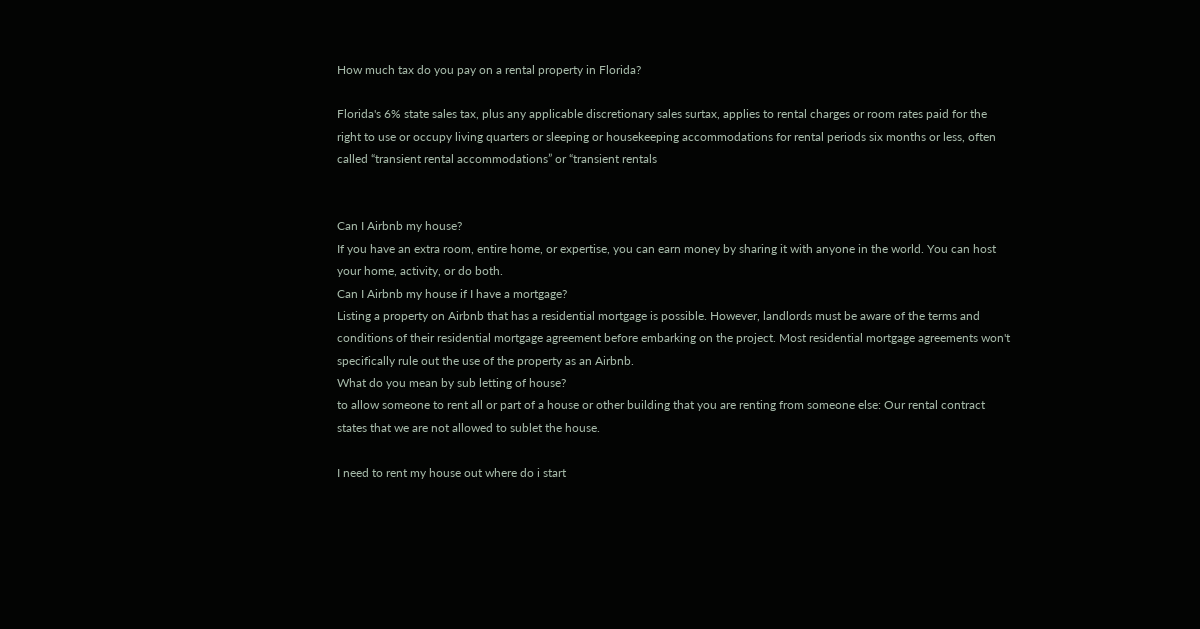How much tax do you pay on a rental property in Florida?

Florida's 6% state sales tax, plus any applicable discretionary sales surtax, applies to rental charges or room rates paid for the right to use or occupy living quarters or sleeping or housekeeping accommodations for rental periods six months or less, often called “transient rental accommodations” or “transient rentals


Can I Airbnb my house?
If you have an extra room, entire home, or expertise, you can earn money by sharing it with anyone in the world. You can host your home, activity, or do both.
Can I Airbnb my house if I have a mortgage?
Listing a property on Airbnb that has a residential mortgage is possible. However, landlords must be aware of the terms and conditions of their residential mortgage agreement before embarking on the project. Most residential mortgage agreements won't specifically rule out the use of the property as an Airbnb.
What do you mean by sub letting of house?
to allow someone to rent all or part of a house or other building that you are renting from someone else: Our rental contract states that we are not allowed to sublet the house.

I need to rent my house out where do i start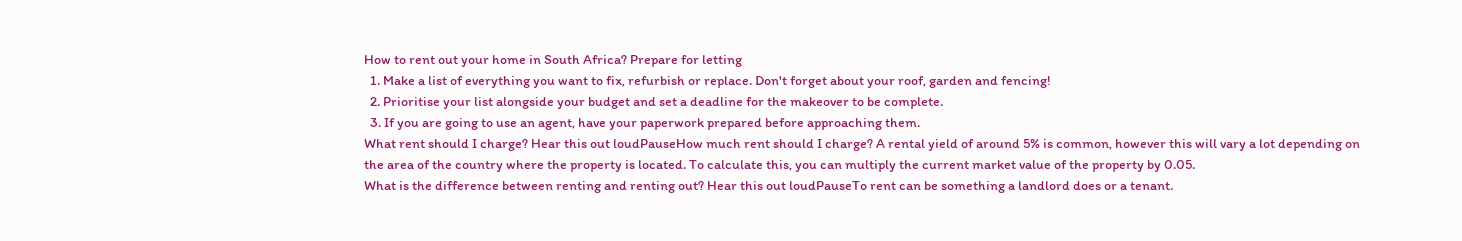How to rent out your home in South Africa? Prepare for letting
  1. Make a list of everything you want to fix, refurbish or replace. Don't forget about your roof, garden and fencing!
  2. Prioritise your list alongside your budget and set a deadline for the makeover to be complete.
  3. If you are going to use an agent, have your paperwork prepared before approaching them.
What rent should I charge? Hear this out loudPauseHow much rent should I charge? A rental yield of around 5% is common, however this will vary a lot depending on the area of the country where the property is located. To calculate this, you can multiply the current market value of the property by 0.05.
What is the difference between renting and renting out? Hear this out loudPauseTo rent can be something a landlord does or a tenant.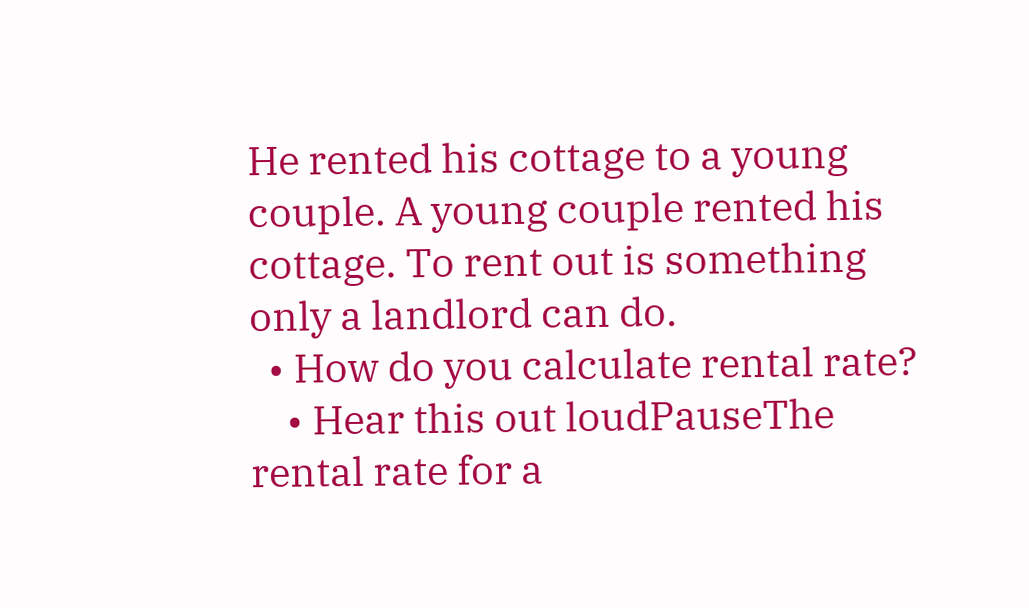He rented his cottage to a young couple. A young couple rented his cottage. To rent out is something only a landlord can do.
  • How do you calculate rental rate?
    • Hear this out loudPauseThe rental rate for a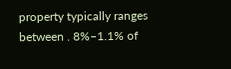property typically ranges between . 8%–1.1% of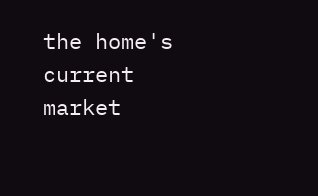the home's current market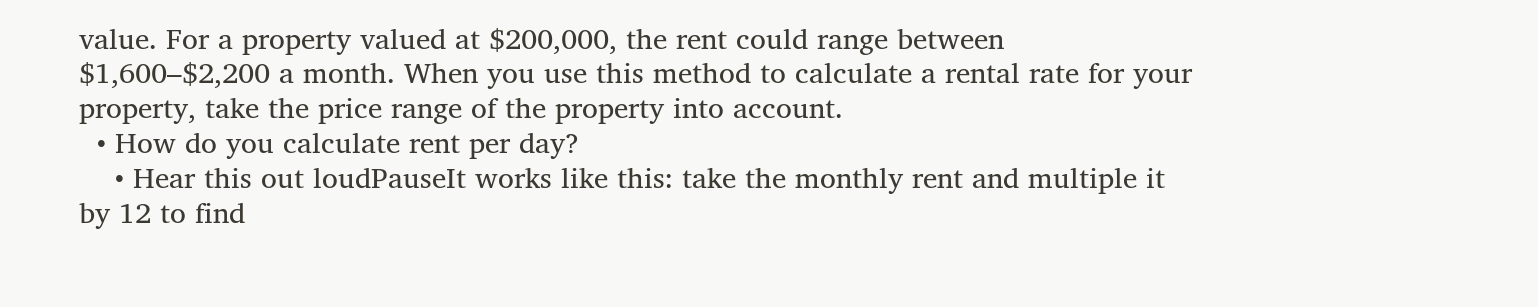value. For a property valued at $200,000, the rent could range between $1,600–$2,200 a month. When you use this method to calculate a rental rate for your property, take the price range of the property into account.
  • How do you calculate rent per day?
    • Hear this out loudPauseIt works like this: take the monthly rent and multiple it by 12 to find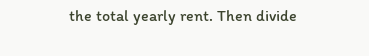the total yearly rent. Then divide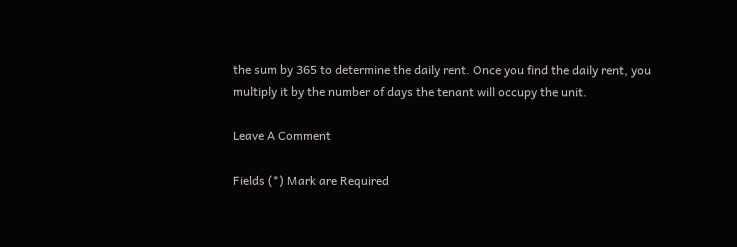the sum by 365 to determine the daily rent. Once you find the daily rent, you multiply it by the number of days the tenant will occupy the unit.

Leave A Comment

Fields (*) Mark are Required